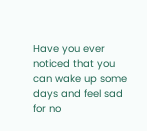Have you ever noticed that you can wake up some days and feel sad for no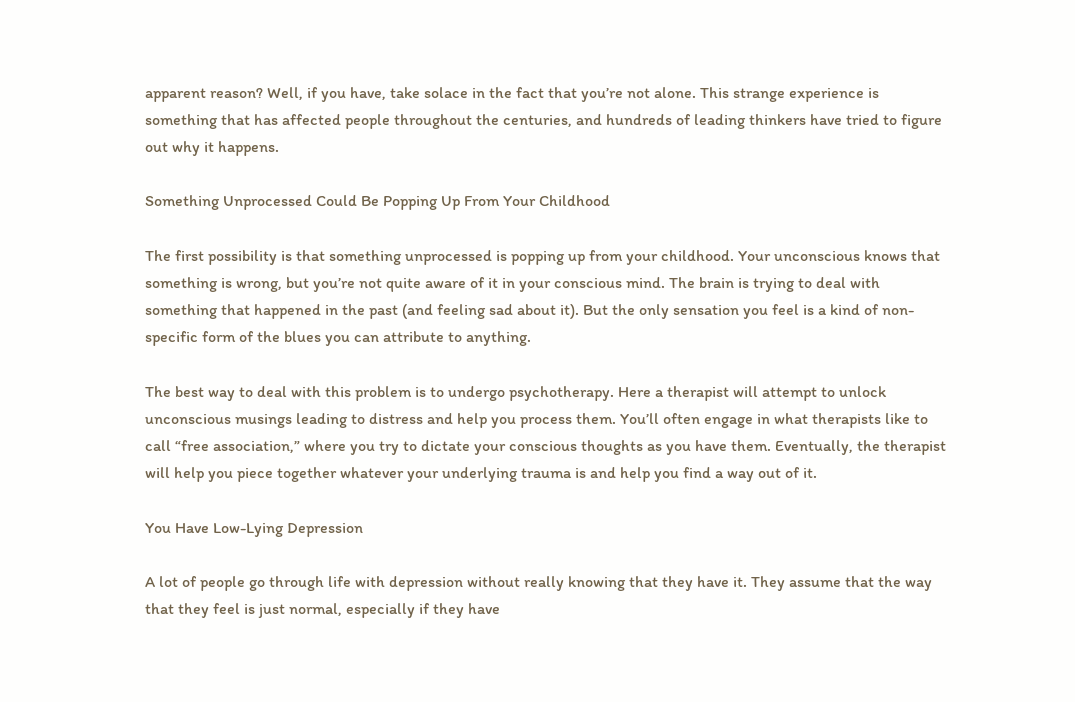apparent reason? Well, if you have, take solace in the fact that you’re not alone. This strange experience is something that has affected people throughout the centuries, and hundreds of leading thinkers have tried to figure out why it happens.

Something Unprocessed Could Be Popping Up From Your Childhood

The first possibility is that something unprocessed is popping up from your childhood. Your unconscious knows that something is wrong, but you’re not quite aware of it in your conscious mind. The brain is trying to deal with something that happened in the past (and feeling sad about it). But the only sensation you feel is a kind of non-specific form of the blues you can attribute to anything.

The best way to deal with this problem is to undergo psychotherapy. Here a therapist will attempt to unlock unconscious musings leading to distress and help you process them. You’ll often engage in what therapists like to call “free association,” where you try to dictate your conscious thoughts as you have them. Eventually, the therapist will help you piece together whatever your underlying trauma is and help you find a way out of it.

You Have Low-Lying Depression

A lot of people go through life with depression without really knowing that they have it. They assume that the way that they feel is just normal, especially if they have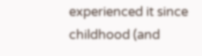experienced it since childhood (and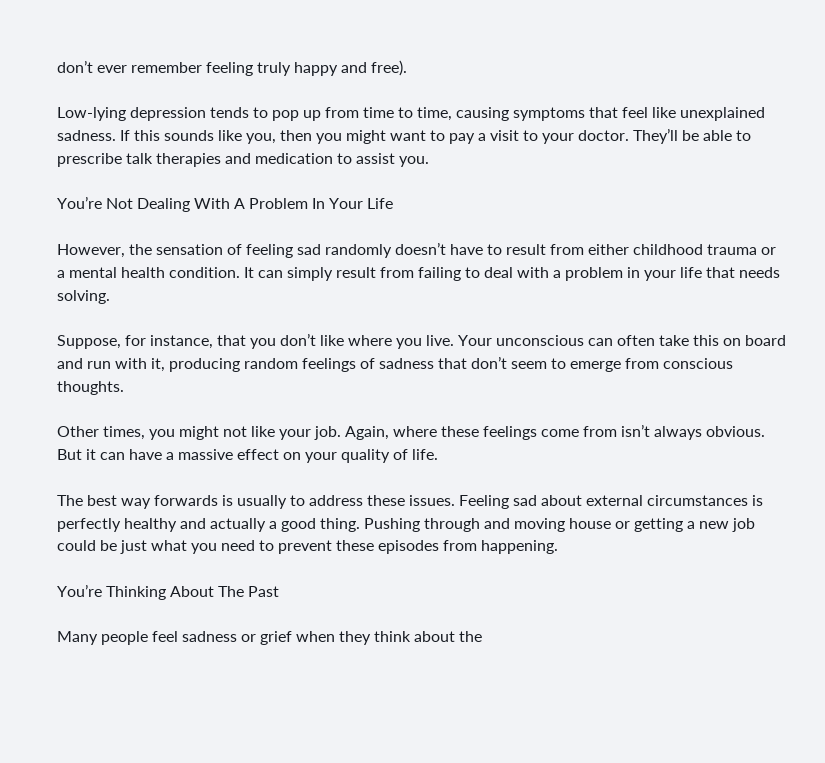don’t ever remember feeling truly happy and free).

Low-lying depression tends to pop up from time to time, causing symptoms that feel like unexplained sadness. If this sounds like you, then you might want to pay a visit to your doctor. They’ll be able to prescribe talk therapies and medication to assist you.

You’re Not Dealing With A Problem In Your Life

However, the sensation of feeling sad randomly doesn’t have to result from either childhood trauma or a mental health condition. It can simply result from failing to deal with a problem in your life that needs solving.

Suppose, for instance, that you don’t like where you live. Your unconscious can often take this on board and run with it, producing random feelings of sadness that don’t seem to emerge from conscious thoughts.

Other times, you might not like your job. Again, where these feelings come from isn’t always obvious. But it can have a massive effect on your quality of life.

The best way forwards is usually to address these issues. Feeling sad about external circumstances is perfectly healthy and actually a good thing. Pushing through and moving house or getting a new job could be just what you need to prevent these episodes from happening.

You’re Thinking About The Past

Many people feel sadness or grief when they think about the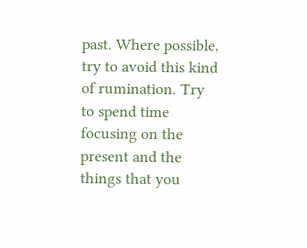past. Where possible, try to avoid this kind of rumination. Try to spend time focusing on the present and the things that you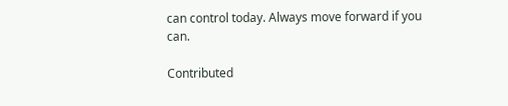can control today. Always move forward if you can.

Contributed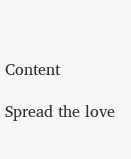Content

Spread the love